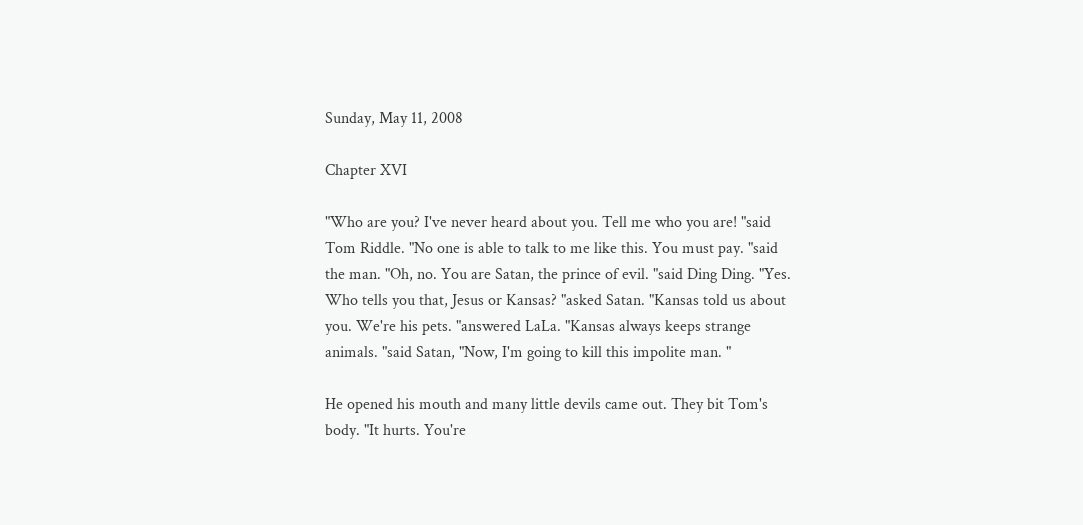Sunday, May 11, 2008

Chapter XVI

"Who are you? I've never heard about you. Tell me who you are! "said Tom Riddle. "No one is able to talk to me like this. You must pay. "said the man. "Oh, no. You are Satan, the prince of evil. "said Ding Ding. "Yes. Who tells you that, Jesus or Kansas? "asked Satan. "Kansas told us about you. We're his pets. "answered LaLa. "Kansas always keeps strange animals. "said Satan, "Now, I'm going to kill this impolite man. "

He opened his mouth and many little devils came out. They bit Tom's body. "It hurts. You're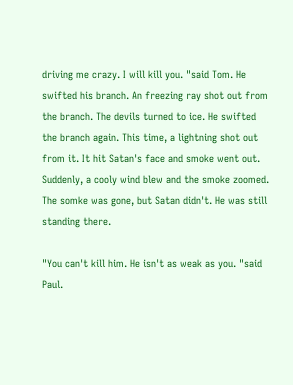driving me crazy. I will kill you. "said Tom. He swifted his branch. An freezing ray shot out from the branch. The devils turned to ice. He swifted the branch again. This time, a lightning shot out from it. It hit Satan's face and smoke went out. Suddenly, a cooly wind blew and the smoke zoomed. The somke was gone, but Satan didn't. He was still standing there.

"You can't kill him. He isn't as weak as you. "said Paul.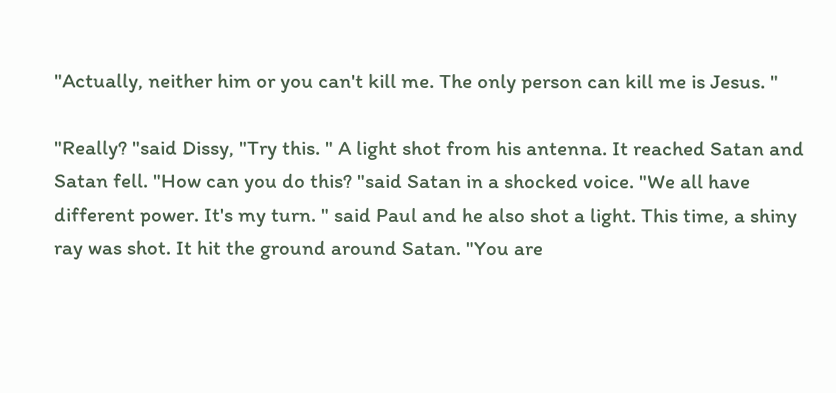"Actually, neither him or you can't kill me. The only person can kill me is Jesus. "

"Really? "said Dissy, "Try this. " A light shot from his antenna. It reached Satan and Satan fell. "How can you do this? "said Satan in a shocked voice. "We all have different power. It's my turn. " said Paul and he also shot a light. This time, a shiny ray was shot. It hit the ground around Satan. "You are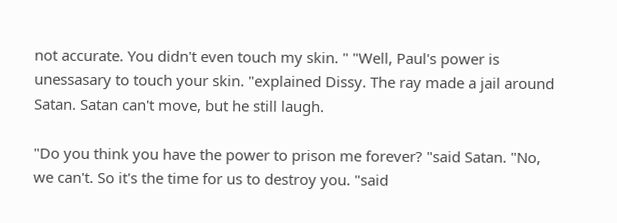not accurate. You didn't even touch my skin. " "Well, Paul's power is unessasary to touch your skin. "explained Dissy. The ray made a jail around Satan. Satan can't move, but he still laugh.

"Do you think you have the power to prison me forever? "said Satan. "No, we can't. So it's the time for us to destroy you. "said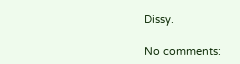Dissy.

No comments: